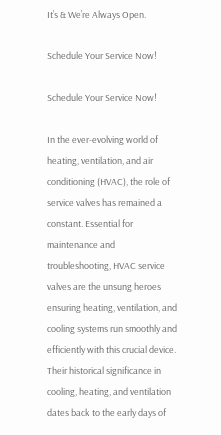It’s & We’re Always Open.

Schedule Your Service Now!

Schedule Your Service Now!

In the ever-evolving world of heating, ventilation, and air conditioning (HVAC), the role of service valves has remained a constant. Essential for maintenance and troubleshooting, HVAC service valves are the unsung heroes ensuring heating, ventilation, and cooling systems run smoothly and efficiently with this crucial device. Their historical significance in cooling, heating, and ventilation dates back to the early days of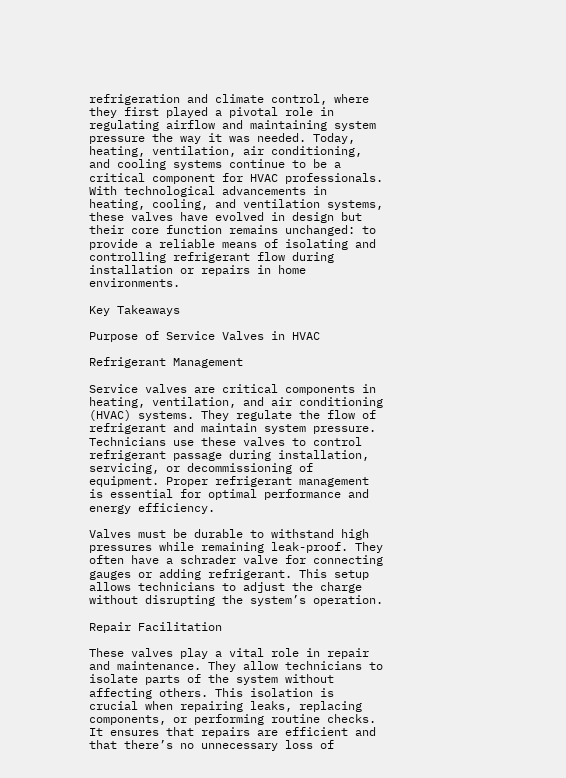refrigeration and climate control, where they first played a pivotal role in regulating airflow and maintaining system pressure the way it was needed. Today, heating, ventilation, air conditioning, and cooling systems continue to be a critical component for HVAC professionals. With technological advancements in heating, cooling, and ventilation systems, these valves have evolved in design but their core function remains unchanged: to provide a reliable means of isolating and controlling refrigerant flow during installation or repairs in home environments.

Key Takeaways

Purpose of Service Valves in HVAC

Refrigerant Management

Service valves are critical components in heating, ventilation, and air conditioning (HVAC) systems. They regulate the flow of refrigerant and maintain system pressure. Technicians use these valves to control refrigerant passage during installation, servicing, or decommissioning of equipment. Proper refrigerant management is essential for optimal performance and energy efficiency.

Valves must be durable to withstand high pressures while remaining leak-proof. They often have a schrader valve for connecting gauges or adding refrigerant. This setup allows technicians to adjust the charge without disrupting the system’s operation.

Repair Facilitation

These valves play a vital role in repair and maintenance. They allow technicians to isolate parts of the system without affecting others. This isolation is crucial when repairing leaks, replacing components, or performing routine checks. It ensures that repairs are efficient and that there’s no unnecessary loss of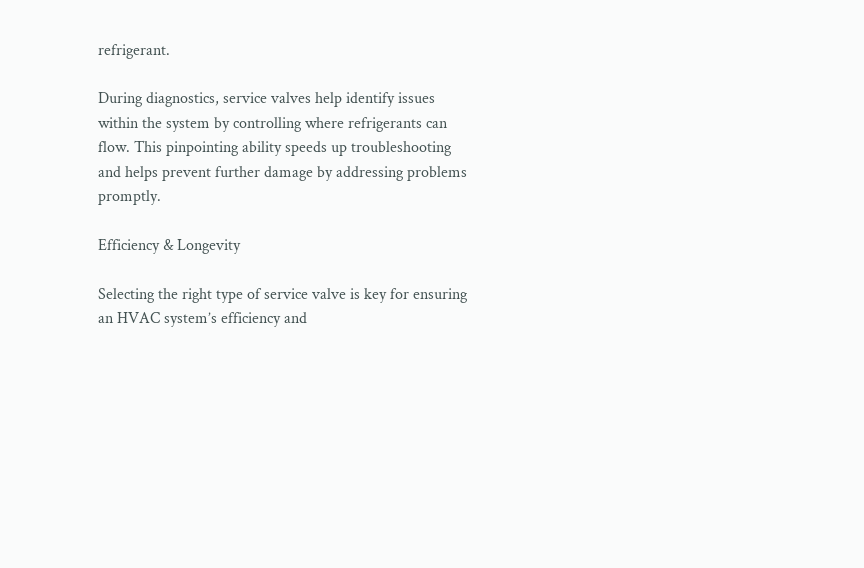refrigerant.

During diagnostics, service valves help identify issues within the system by controlling where refrigerants can flow. This pinpointing ability speeds up troubleshooting and helps prevent further damage by addressing problems promptly.

Efficiency & Longevity

Selecting the right type of service valve is key for ensuring an HVAC system’s efficiency and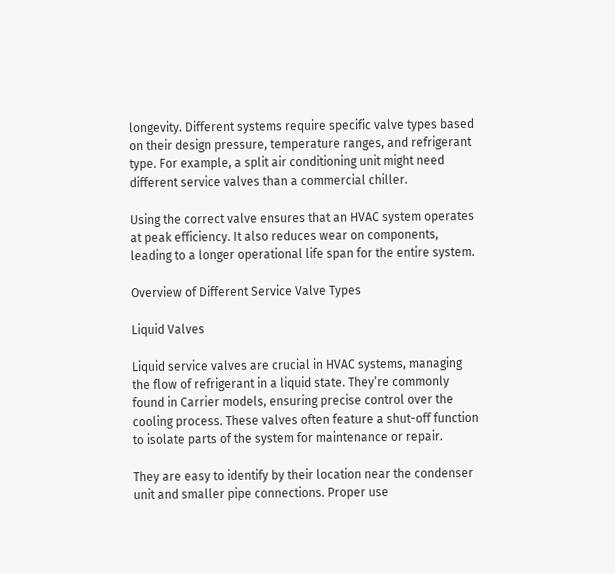longevity. Different systems require specific valve types based on their design pressure, temperature ranges, and refrigerant type. For example, a split air conditioning unit might need different service valves than a commercial chiller.

Using the correct valve ensures that an HVAC system operates at peak efficiency. It also reduces wear on components, leading to a longer operational life span for the entire system.

Overview of Different Service Valve Types

Liquid Valves

Liquid service valves are crucial in HVAC systems, managing the flow of refrigerant in a liquid state. They’re commonly found in Carrier models, ensuring precise control over the cooling process. These valves often feature a shut-off function to isolate parts of the system for maintenance or repair.

They are easy to identify by their location near the condenser unit and smaller pipe connections. Proper use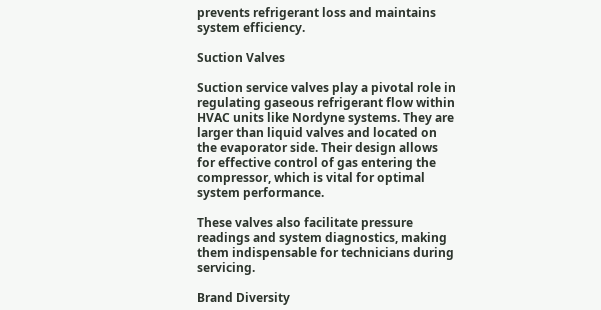prevents refrigerant loss and maintains system efficiency.

Suction Valves

Suction service valves play a pivotal role in regulating gaseous refrigerant flow within HVAC units like Nordyne systems. They are larger than liquid valves and located on the evaporator side. Their design allows for effective control of gas entering the compressor, which is vital for optimal system performance.

These valves also facilitate pressure readings and system diagnostics, making them indispensable for technicians during servicing.

Brand Diversity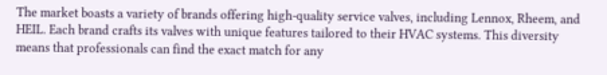The market boasts a variety of brands offering high-quality service valves, including Lennox, Rheem, and HEIL. Each brand crafts its valves with unique features tailored to their HVAC systems. This diversity means that professionals can find the exact match for any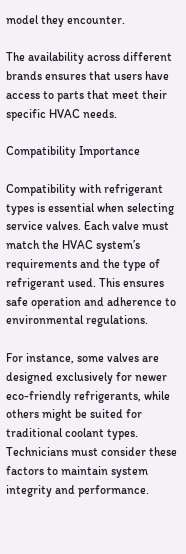model they encounter.

The availability across different brands ensures that users have access to parts that meet their specific HVAC needs.

Compatibility Importance

Compatibility with refrigerant types is essential when selecting service valves. Each valve must match the HVAC system’s requirements and the type of refrigerant used. This ensures safe operation and adherence to environmental regulations.

For instance, some valves are designed exclusively for newer eco-friendly refrigerants, while others might be suited for traditional coolant types. Technicians must consider these factors to maintain system integrity and performance.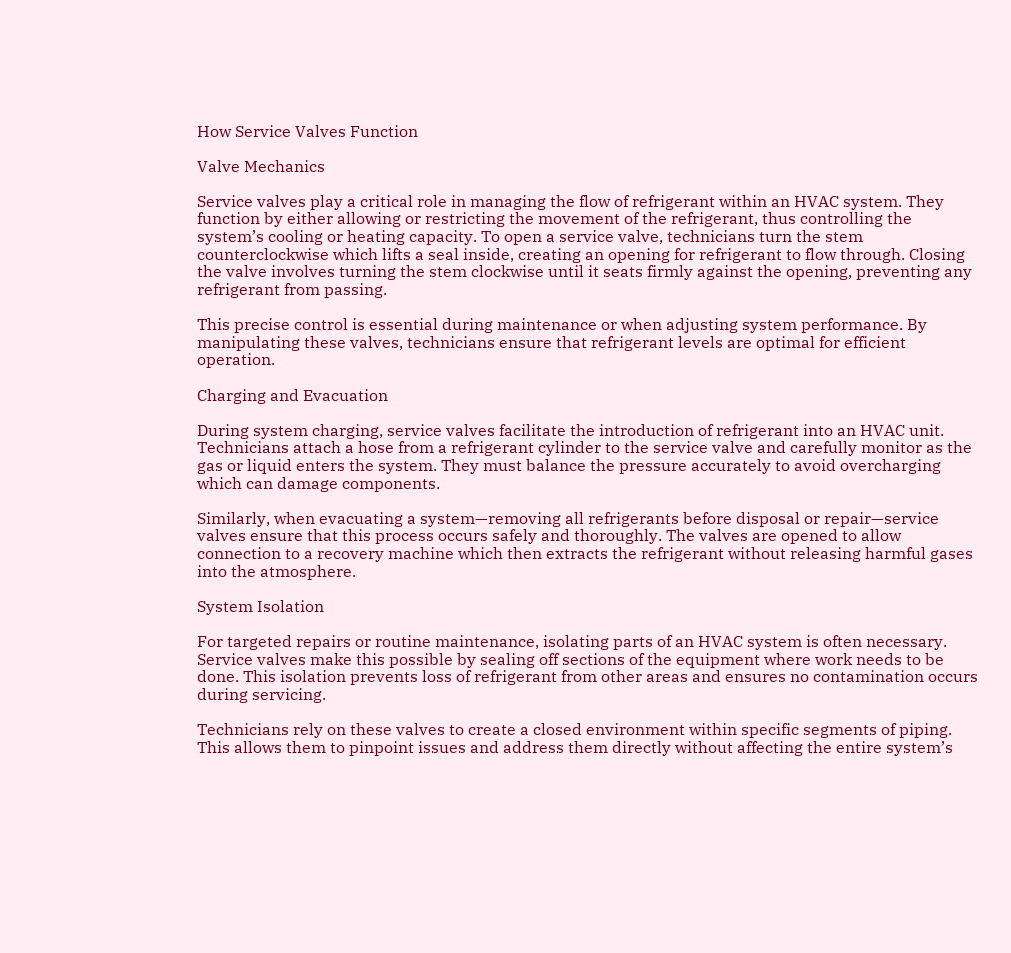How Service Valves Function

Valve Mechanics

Service valves play a critical role in managing the flow of refrigerant within an HVAC system. They function by either allowing or restricting the movement of the refrigerant, thus controlling the system’s cooling or heating capacity. To open a service valve, technicians turn the stem counterclockwise which lifts a seal inside, creating an opening for refrigerant to flow through. Closing the valve involves turning the stem clockwise until it seats firmly against the opening, preventing any refrigerant from passing.

This precise control is essential during maintenance or when adjusting system performance. By manipulating these valves, technicians ensure that refrigerant levels are optimal for efficient operation.

Charging and Evacuation

During system charging, service valves facilitate the introduction of refrigerant into an HVAC unit. Technicians attach a hose from a refrigerant cylinder to the service valve and carefully monitor as the gas or liquid enters the system. They must balance the pressure accurately to avoid overcharging which can damage components.

Similarly, when evacuating a system—removing all refrigerants before disposal or repair—service valves ensure that this process occurs safely and thoroughly. The valves are opened to allow connection to a recovery machine which then extracts the refrigerant without releasing harmful gases into the atmosphere.

System Isolation

For targeted repairs or routine maintenance, isolating parts of an HVAC system is often necessary. Service valves make this possible by sealing off sections of the equipment where work needs to be done. This isolation prevents loss of refrigerant from other areas and ensures no contamination occurs during servicing.

Technicians rely on these valves to create a closed environment within specific segments of piping. This allows them to pinpoint issues and address them directly without affecting the entire system’s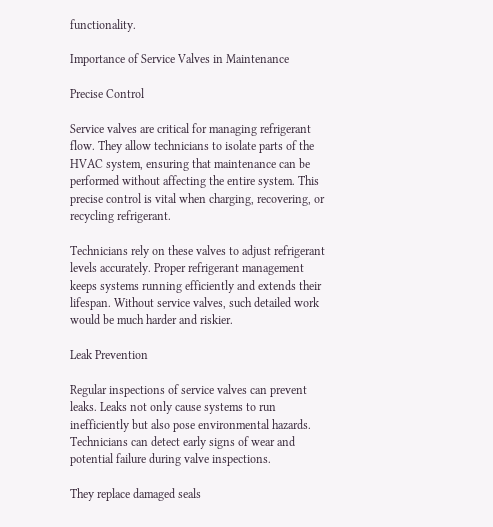functionality.

Importance of Service Valves in Maintenance

Precise Control

Service valves are critical for managing refrigerant flow. They allow technicians to isolate parts of the HVAC system, ensuring that maintenance can be performed without affecting the entire system. This precise control is vital when charging, recovering, or recycling refrigerant.

Technicians rely on these valves to adjust refrigerant levels accurately. Proper refrigerant management keeps systems running efficiently and extends their lifespan. Without service valves, such detailed work would be much harder and riskier.

Leak Prevention

Regular inspections of service valves can prevent leaks. Leaks not only cause systems to run inefficiently but also pose environmental hazards. Technicians can detect early signs of wear and potential failure during valve inspections.

They replace damaged seals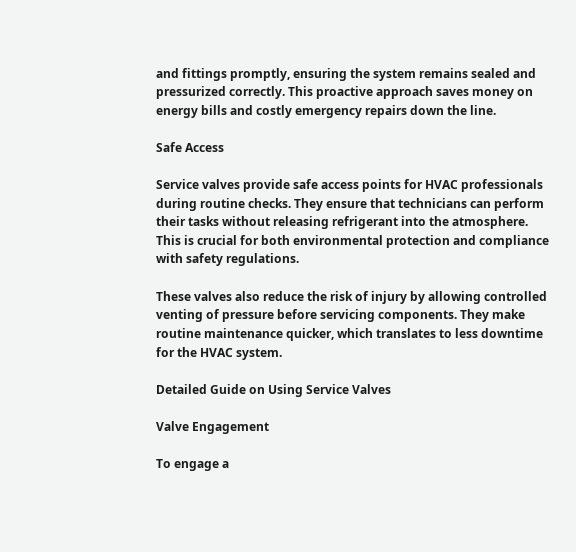and fittings promptly, ensuring the system remains sealed and pressurized correctly. This proactive approach saves money on energy bills and costly emergency repairs down the line.

Safe Access

Service valves provide safe access points for HVAC professionals during routine checks. They ensure that technicians can perform their tasks without releasing refrigerant into the atmosphere. This is crucial for both environmental protection and compliance with safety regulations.

These valves also reduce the risk of injury by allowing controlled venting of pressure before servicing components. They make routine maintenance quicker, which translates to less downtime for the HVAC system.

Detailed Guide on Using Service Valves

Valve Engagement

To engage a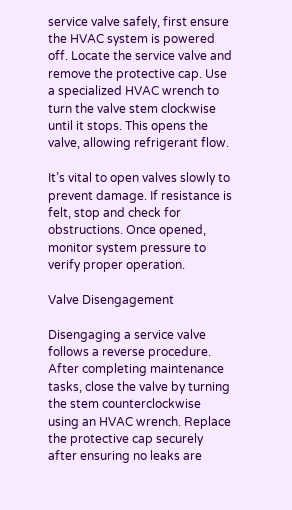service valve safely, first ensure the HVAC system is powered off. Locate the service valve and remove the protective cap. Use a specialized HVAC wrench to turn the valve stem clockwise until it stops. This opens the valve, allowing refrigerant flow.

It’s vital to open valves slowly to prevent damage. If resistance is felt, stop and check for obstructions. Once opened, monitor system pressure to verify proper operation.

Valve Disengagement

Disengaging a service valve follows a reverse procedure. After completing maintenance tasks, close the valve by turning the stem counterclockwise using an HVAC wrench. Replace the protective cap securely after ensuring no leaks are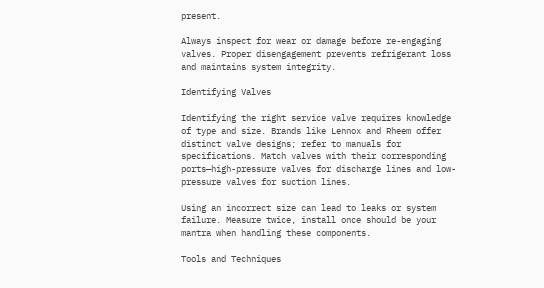present.

Always inspect for wear or damage before re-engaging valves. Proper disengagement prevents refrigerant loss and maintains system integrity.

Identifying Valves

Identifying the right service valve requires knowledge of type and size. Brands like Lennox and Rheem offer distinct valve designs; refer to manuals for specifications. Match valves with their corresponding ports—high-pressure valves for discharge lines and low-pressure valves for suction lines.

Using an incorrect size can lead to leaks or system failure. Measure twice, install once should be your mantra when handling these components.

Tools and Techniques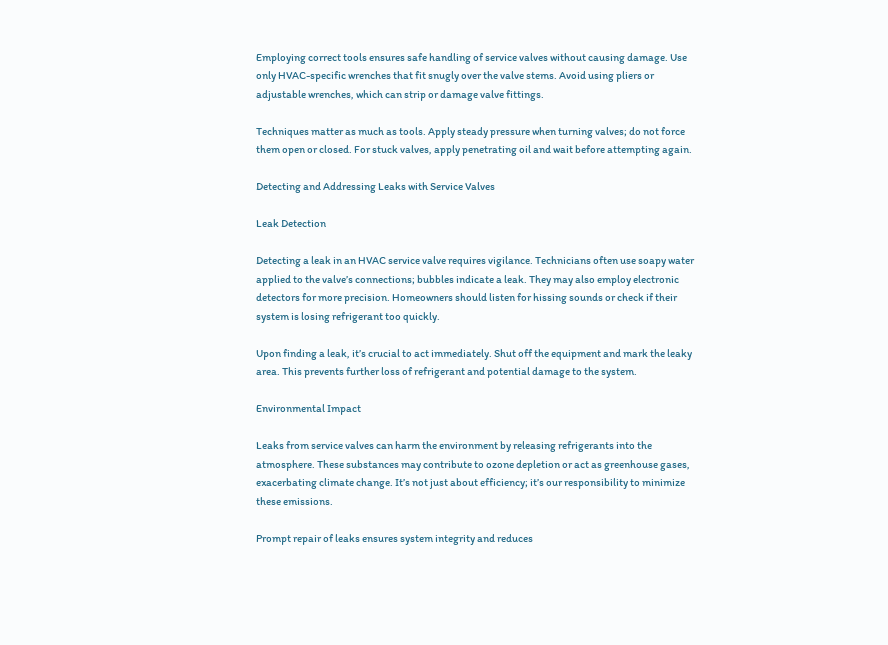Employing correct tools ensures safe handling of service valves without causing damage. Use only HVAC-specific wrenches that fit snugly over the valve stems. Avoid using pliers or adjustable wrenches, which can strip or damage valve fittings.

Techniques matter as much as tools. Apply steady pressure when turning valves; do not force them open or closed. For stuck valves, apply penetrating oil and wait before attempting again.

Detecting and Addressing Leaks with Service Valves

Leak Detection

Detecting a leak in an HVAC service valve requires vigilance. Technicians often use soapy water applied to the valve’s connections; bubbles indicate a leak. They may also employ electronic detectors for more precision. Homeowners should listen for hissing sounds or check if their system is losing refrigerant too quickly.

Upon finding a leak, it’s crucial to act immediately. Shut off the equipment and mark the leaky area. This prevents further loss of refrigerant and potential damage to the system.

Environmental Impact

Leaks from service valves can harm the environment by releasing refrigerants into the atmosphere. These substances may contribute to ozone depletion or act as greenhouse gases, exacerbating climate change. It’s not just about efficiency; it’s our responsibility to minimize these emissions.

Prompt repair of leaks ensures system integrity and reduces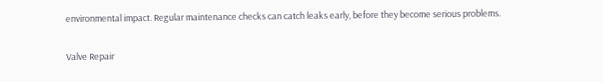environmental impact. Regular maintenance checks can catch leaks early, before they become serious problems.

Valve Repair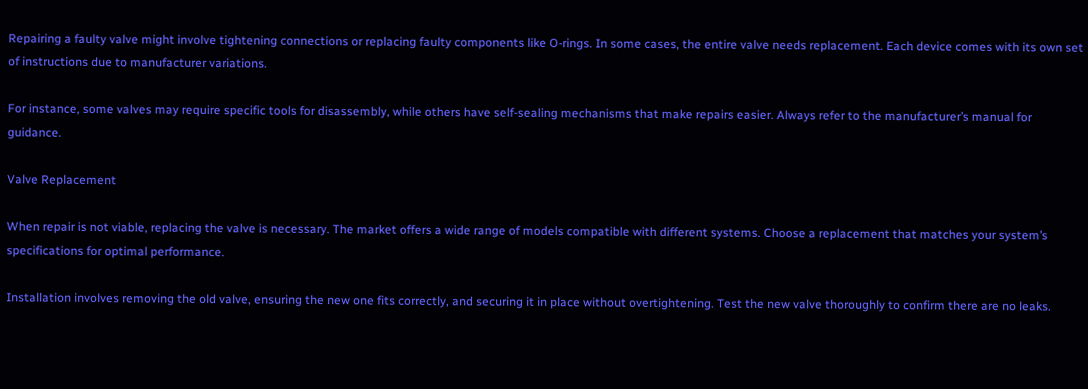Repairing a faulty valve might involve tightening connections or replacing faulty components like O-rings. In some cases, the entire valve needs replacement. Each device comes with its own set of instructions due to manufacturer variations.

For instance, some valves may require specific tools for disassembly, while others have self-sealing mechanisms that make repairs easier. Always refer to the manufacturer’s manual for guidance.

Valve Replacement

When repair is not viable, replacing the valve is necessary. The market offers a wide range of models compatible with different systems. Choose a replacement that matches your system’s specifications for optimal performance.

Installation involves removing the old valve, ensuring the new one fits correctly, and securing it in place without overtightening. Test the new valve thoroughly to confirm there are no leaks.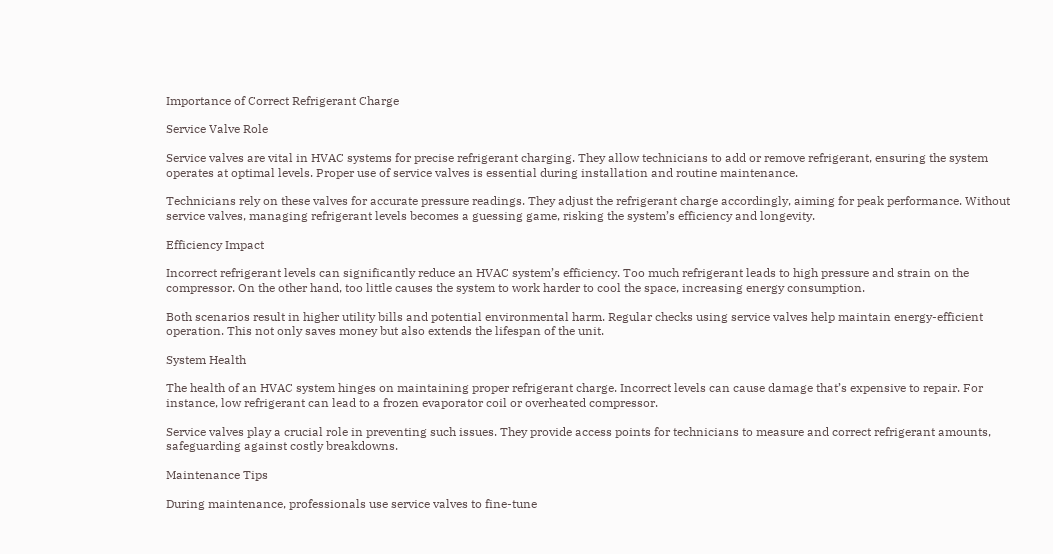Importance of Correct Refrigerant Charge

Service Valve Role

Service valves are vital in HVAC systems for precise refrigerant charging. They allow technicians to add or remove refrigerant, ensuring the system operates at optimal levels. Proper use of service valves is essential during installation and routine maintenance.

Technicians rely on these valves for accurate pressure readings. They adjust the refrigerant charge accordingly, aiming for peak performance. Without service valves, managing refrigerant levels becomes a guessing game, risking the system’s efficiency and longevity.

Efficiency Impact

Incorrect refrigerant levels can significantly reduce an HVAC system’s efficiency. Too much refrigerant leads to high pressure and strain on the compressor. On the other hand, too little causes the system to work harder to cool the space, increasing energy consumption.

Both scenarios result in higher utility bills and potential environmental harm. Regular checks using service valves help maintain energy-efficient operation. This not only saves money but also extends the lifespan of the unit.

System Health

The health of an HVAC system hinges on maintaining proper refrigerant charge. Incorrect levels can cause damage that’s expensive to repair. For instance, low refrigerant can lead to a frozen evaporator coil or overheated compressor.

Service valves play a crucial role in preventing such issues. They provide access points for technicians to measure and correct refrigerant amounts, safeguarding against costly breakdowns.

Maintenance Tips

During maintenance, professionals use service valves to fine-tune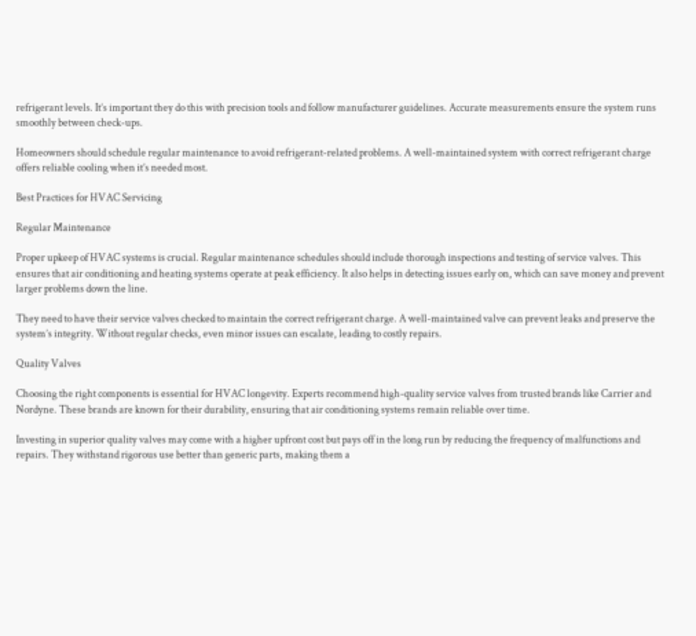refrigerant levels. It’s important they do this with precision tools and follow manufacturer guidelines. Accurate measurements ensure the system runs smoothly between check-ups.

Homeowners should schedule regular maintenance to avoid refrigerant-related problems. A well-maintained system with correct refrigerant charge offers reliable cooling when it’s needed most.

Best Practices for HVAC Servicing

Regular Maintenance

Proper upkeep of HVAC systems is crucial. Regular maintenance schedules should include thorough inspections and testing of service valves. This ensures that air conditioning and heating systems operate at peak efficiency. It also helps in detecting issues early on, which can save money and prevent larger problems down the line.

They need to have their service valves checked to maintain the correct refrigerant charge. A well-maintained valve can prevent leaks and preserve the system’s integrity. Without regular checks, even minor issues can escalate, leading to costly repairs.

Quality Valves

Choosing the right components is essential for HVAC longevity. Experts recommend high-quality service valves from trusted brands like Carrier and Nordyne. These brands are known for their durability, ensuring that air conditioning systems remain reliable over time.

Investing in superior quality valves may come with a higher upfront cost but pays off in the long run by reducing the frequency of malfunctions and repairs. They withstand rigorous use better than generic parts, making them a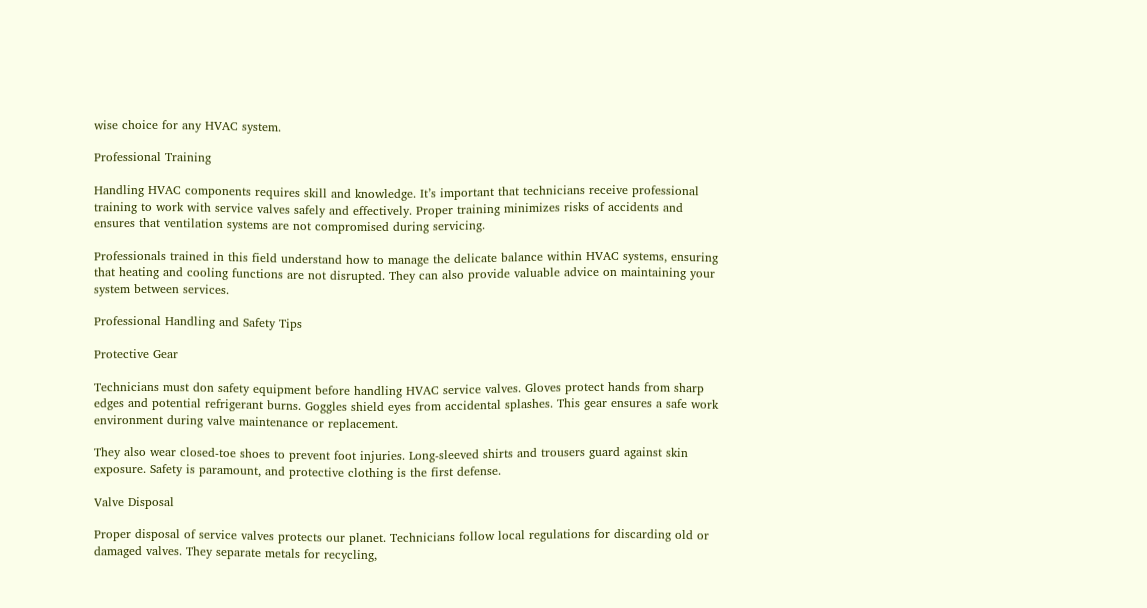wise choice for any HVAC system.

Professional Training

Handling HVAC components requires skill and knowledge. It’s important that technicians receive professional training to work with service valves safely and effectively. Proper training minimizes risks of accidents and ensures that ventilation systems are not compromised during servicing.

Professionals trained in this field understand how to manage the delicate balance within HVAC systems, ensuring that heating and cooling functions are not disrupted. They can also provide valuable advice on maintaining your system between services.

Professional Handling and Safety Tips

Protective Gear

Technicians must don safety equipment before handling HVAC service valves. Gloves protect hands from sharp edges and potential refrigerant burns. Goggles shield eyes from accidental splashes. This gear ensures a safe work environment during valve maintenance or replacement.

They also wear closed-toe shoes to prevent foot injuries. Long-sleeved shirts and trousers guard against skin exposure. Safety is paramount, and protective clothing is the first defense.

Valve Disposal

Proper disposal of service valves protects our planet. Technicians follow local regulations for discarding old or damaged valves. They separate metals for recycling,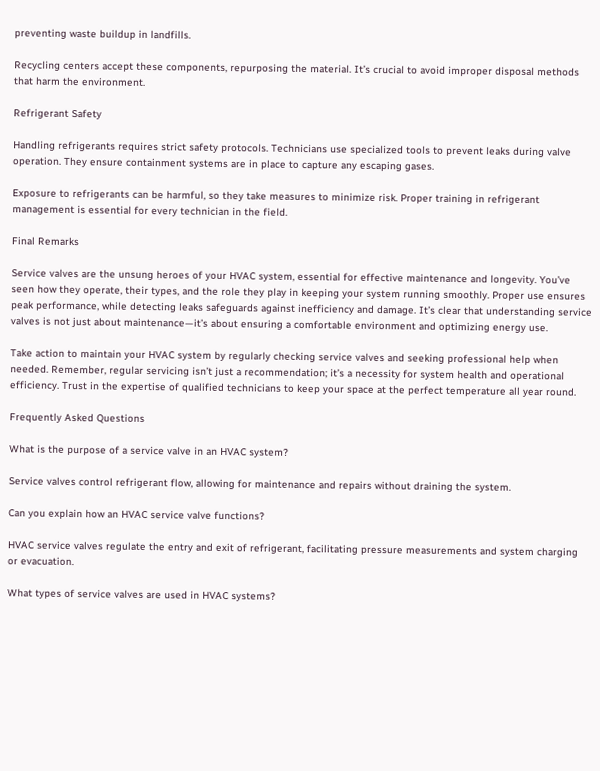preventing waste buildup in landfills.

Recycling centers accept these components, repurposing the material. It’s crucial to avoid improper disposal methods that harm the environment.

Refrigerant Safety

Handling refrigerants requires strict safety protocols. Technicians use specialized tools to prevent leaks during valve operation. They ensure containment systems are in place to capture any escaping gases.

Exposure to refrigerants can be harmful, so they take measures to minimize risk. Proper training in refrigerant management is essential for every technician in the field.

Final Remarks

Service valves are the unsung heroes of your HVAC system, essential for effective maintenance and longevity. You’ve seen how they operate, their types, and the role they play in keeping your system running smoothly. Proper use ensures peak performance, while detecting leaks safeguards against inefficiency and damage. It’s clear that understanding service valves is not just about maintenance—it’s about ensuring a comfortable environment and optimizing energy use.

Take action to maintain your HVAC system by regularly checking service valves and seeking professional help when needed. Remember, regular servicing isn’t just a recommendation; it’s a necessity for system health and operational efficiency. Trust in the expertise of qualified technicians to keep your space at the perfect temperature all year round.

Frequently Asked Questions

What is the purpose of a service valve in an HVAC system?

Service valves control refrigerant flow, allowing for maintenance and repairs without draining the system.

Can you explain how an HVAC service valve functions?

HVAC service valves regulate the entry and exit of refrigerant, facilitating pressure measurements and system charging or evacuation.

What types of service valves are used in HVAC systems?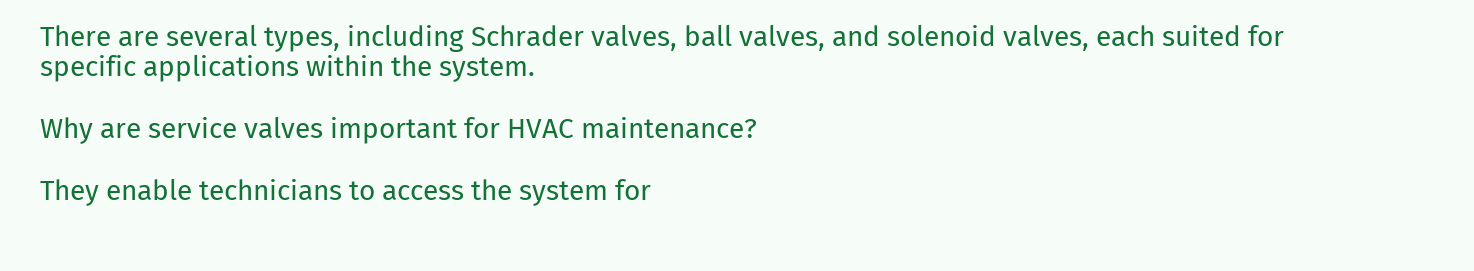There are several types, including Schrader valves, ball valves, and solenoid valves, each suited for specific applications within the system.

Why are service valves important for HVAC maintenance?

They enable technicians to access the system for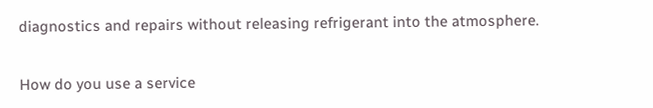diagnostics and repairs without releasing refrigerant into the atmosphere.

How do you use a service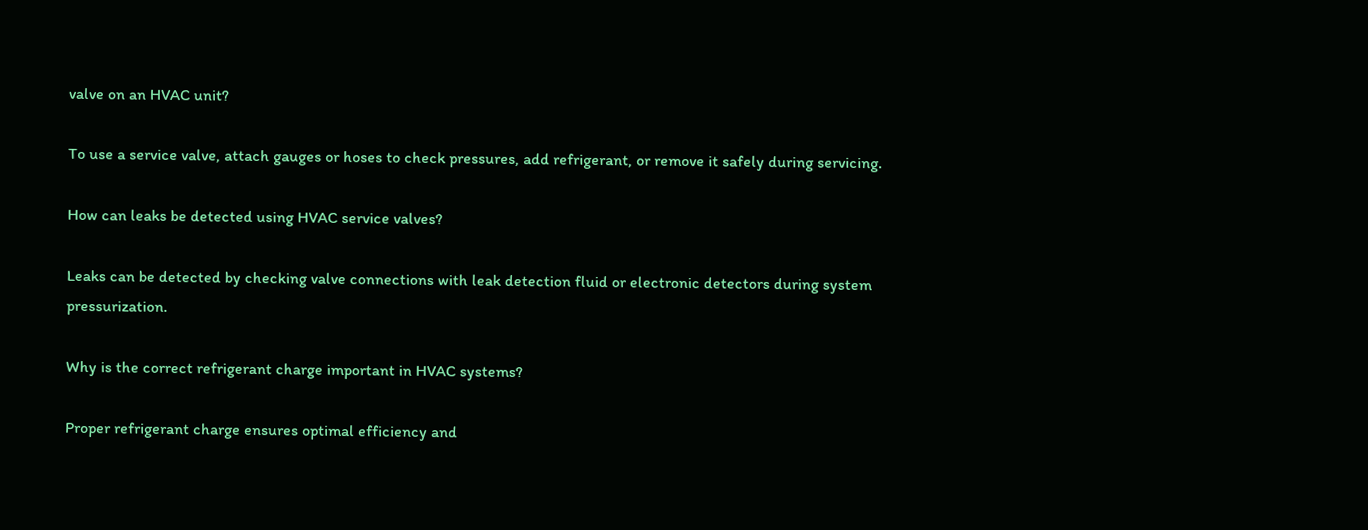valve on an HVAC unit?

To use a service valve, attach gauges or hoses to check pressures, add refrigerant, or remove it safely during servicing.

How can leaks be detected using HVAC service valves?

Leaks can be detected by checking valve connections with leak detection fluid or electronic detectors during system pressurization.

Why is the correct refrigerant charge important in HVAC systems?

Proper refrigerant charge ensures optimal efficiency and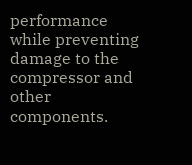performance while preventing damage to the compressor and other components.